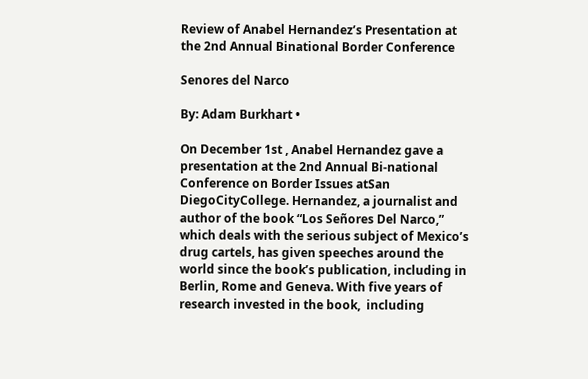Review of Anabel Hernandez’s Presentation at the 2nd Annual Binational Border Conference

Senores del Narco

By: Adam Burkhart •

On December 1st , Anabel Hernandez gave a presentation at the 2nd Annual Bi-national Conference on Border Issues atSan DiegoCityCollege. Hernandez, a journalist and author of the book “Los Señores Del Narco,” which deals with the serious subject of Mexico’s drug cartels, has given speeches around the world since the book’s publication, including in Berlin, Rome and Geneva. With five years of research invested in the book,  including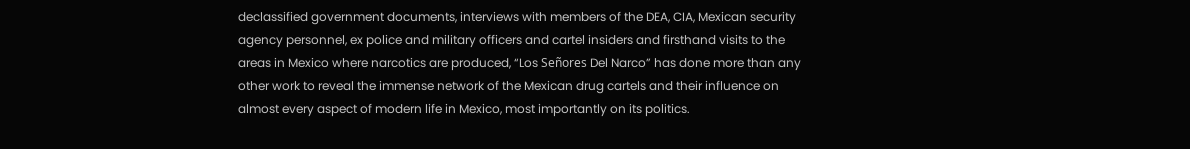declassified government documents, interviews with members of the DEA, CIA, Mexican security agency personnel, ex police and military officers and cartel insiders and firsthand visits to the areas in Mexico where narcotics are produced, “Los Señores Del Narco” has done more than any other work to reveal the immense network of the Mexican drug cartels and their influence on almost every aspect of modern life in Mexico, most importantly on its politics.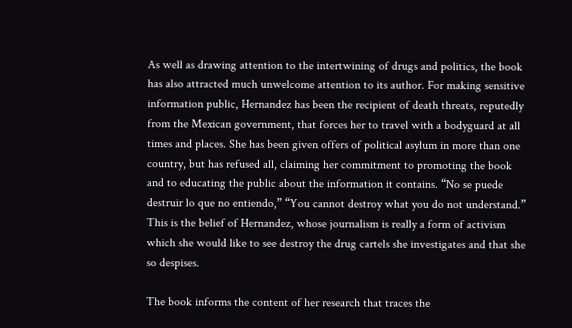As well as drawing attention to the intertwining of drugs and politics, the book has also attracted much unwelcome attention to its author. For making sensitive information public, Hernandez has been the recipient of death threats, reputedly from the Mexican government, that forces her to travel with a bodyguard at all times and places. She has been given offers of political asylum in more than one country, but has refused all, claiming her commitment to promoting the book and to educating the public about the information it contains. “No se puede destruir lo que no entiendo,” “You cannot destroy what you do not understand.” This is the belief of Hernandez, whose journalism is really a form of activism which she would like to see destroy the drug cartels she investigates and that she so despises.

The book informs the content of her research that traces the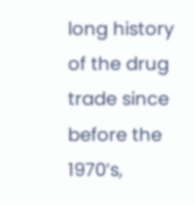long history of the drug trade since before the 1970’s,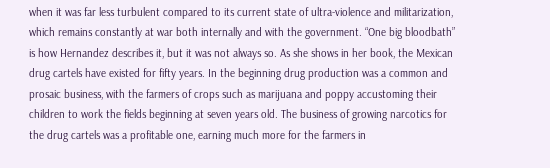when it was far less turbulent compared to its current state of ultra-violence and militarization, which remains constantly at war both internally and with the government. “One big bloodbath” is how Hernandez describes it, but it was not always so. As she shows in her book, the Mexican drug cartels have existed for fifty years. In the beginning drug production was a common and prosaic business, with the farmers of crops such as marijuana and poppy accustoming their children to work the fields beginning at seven years old. The business of growing narcotics for the drug cartels was a profitable one, earning much more for the farmers in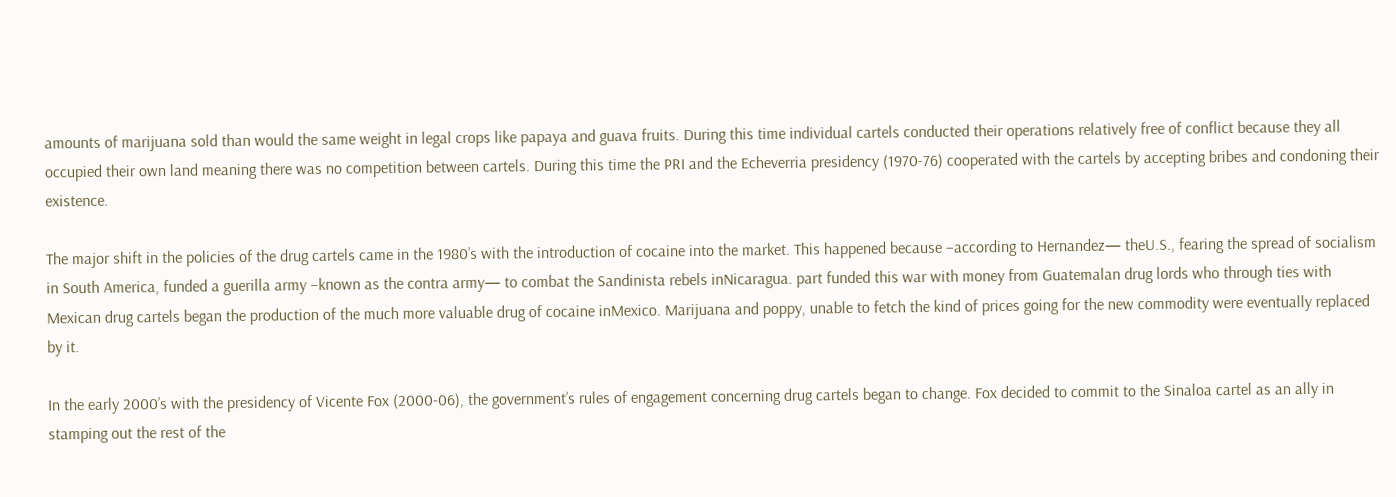amounts of marijuana sold than would the same weight in legal crops like papaya and guava fruits. During this time individual cartels conducted their operations relatively free of conflict because they all occupied their own land meaning there was no competition between cartels. During this time the PRI and the Echeverria presidency (1970-76) cooperated with the cartels by accepting bribes and condoning their existence.

The major shift in the policies of the drug cartels came in the 1980’s with the introduction of cocaine into the market. This happened because –according to Hernandez— theU.S., fearing the spread of socialism in South America, funded a guerilla army –known as the contra army— to combat the Sandinista rebels inNicaragua. part funded this war with money from Guatemalan drug lords who through ties with Mexican drug cartels began the production of the much more valuable drug of cocaine inMexico. Marijuana and poppy, unable to fetch the kind of prices going for the new commodity were eventually replaced by it.

In the early 2000’s with the presidency of Vicente Fox (2000-06), the government’s rules of engagement concerning drug cartels began to change. Fox decided to commit to the Sinaloa cartel as an ally in stamping out the rest of the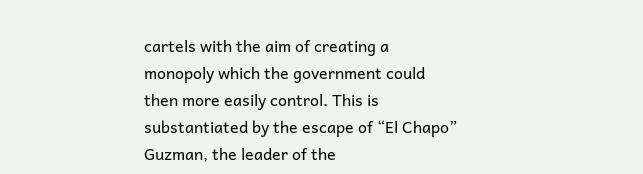cartels with the aim of creating a monopoly which the government could then more easily control. This is substantiated by the escape of “El Chapo” Guzman, the leader of the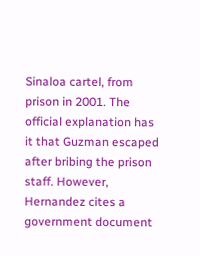Sinaloa cartel, from prison in 2001. The official explanation has it that Guzman escaped after bribing the prison staff. However, Hernandez cites a government document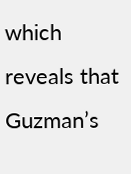which reveals that Guzman’s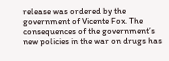release was ordered by the government of Vicente Fox. The consequences of the government’s new policies in the war on drugs has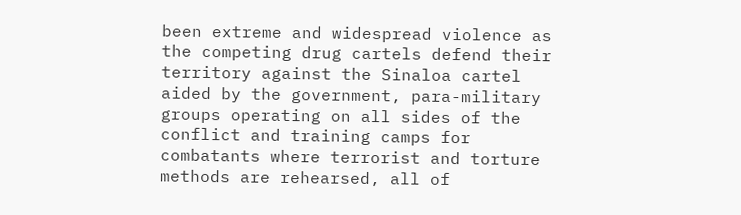been extreme and widespread violence as the competing drug cartels defend their territory against the Sinaloa cartel aided by the government, para-military groups operating on all sides of the conflict and training camps for combatants where terrorist and torture methods are rehearsed, all of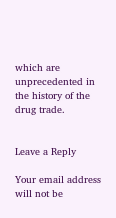which are unprecedented in the history of the drug trade.


Leave a Reply

Your email address will not be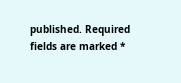published. Required fields are marked *